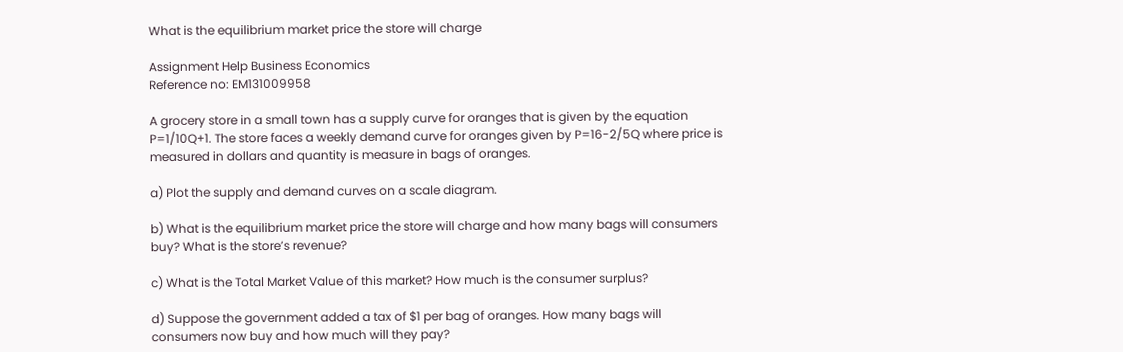What is the equilibrium market price the store will charge

Assignment Help Business Economics
Reference no: EM131009958

A grocery store in a small town has a supply curve for oranges that is given by the equation P=1/10Q+1. The store faces a weekly demand curve for oranges given by P=16-2/5Q where price is measured in dollars and quantity is measure in bags of oranges.

a) Plot the supply and demand curves on a scale diagram.

b) What is the equilibrium market price the store will charge and how many bags will consumers buy? What is the store’s revenue?

c) What is the Total Market Value of this market? How much is the consumer surplus?

d) Suppose the government added a tax of $1 per bag of oranges. How many bags will consumers now buy and how much will they pay?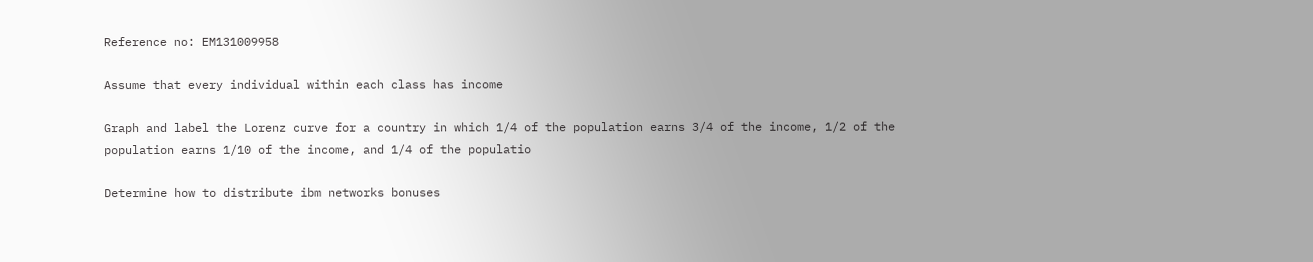Reference no: EM131009958

Assume that every individual within each class has income

Graph and label the Lorenz curve for a country in which 1/4 of the population earns 3/4 of the income, 1/2 of the population earns 1/10 of the income, and 1/4 of the populatio

Determine how to distribute ibm networks bonuses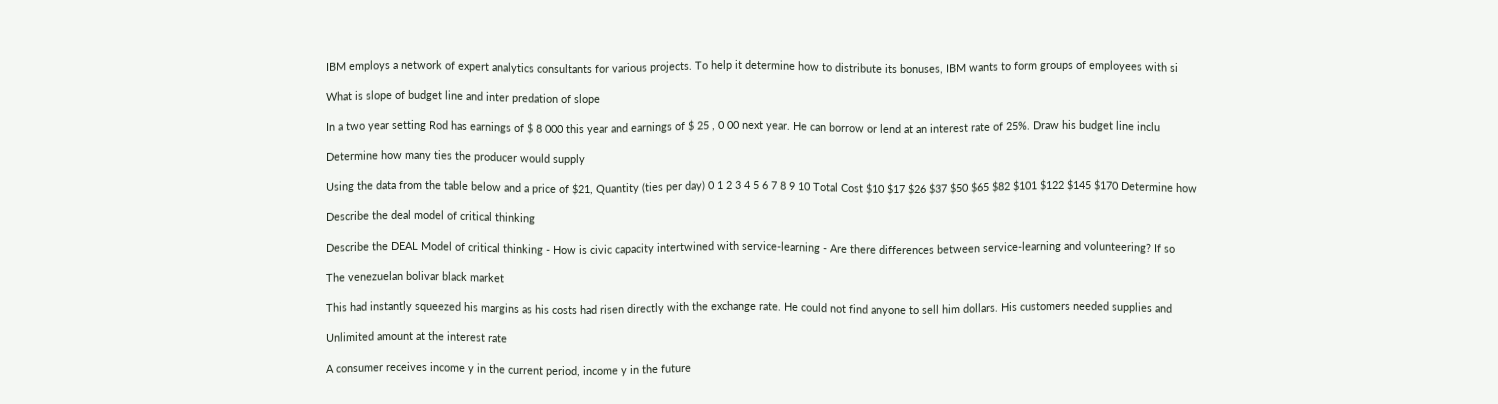IBM employs a network of expert analytics consultants for various projects. To help it determine how to distribute its bonuses, IBM wants to form groups of employees with si

What is slope of budget line and inter predation of slope

In a two year setting Rod has earnings of $ 8 000 this year and earnings of $ 25 , 0 00 next year. He can borrow or lend at an interest rate of 25%. Draw his budget line inclu

Determine how many ties the producer would supply

Using the data from the table below and a price of $21, Quantity (ties per day) 0 1 2 3 4 5 6 7 8 9 10 Total Cost $10 $17 $26 $37 $50 $65 $82 $101 $122 $145 $170 Determine how

Describe the deal model of critical thinking

Describe the DEAL Model of critical thinking - How is civic capacity intertwined with service-learning - Are there differences between service-learning and volunteering? If so

The venezuelan bolivar black market

This had instantly squeezed his margins as his costs had risen directly with the exchange rate. He could not find anyone to sell him dollars. His customers needed supplies and

Unlimited amount at the interest rate

A consumer receives income y in the current period, income y in the future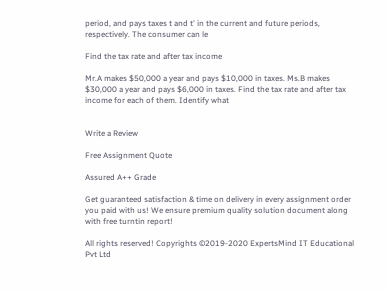period, and pays taxes t and t' in the current and future periods, respectively. The consumer can le

Find the tax rate and after tax income

Mr.A makes $50,000 a year and pays $10,000 in taxes. Ms.B makes $30,000 a year and pays $6,000 in taxes. Find the tax rate and after tax income for each of them. Identify what


Write a Review

Free Assignment Quote

Assured A++ Grade

Get guaranteed satisfaction & time on delivery in every assignment order you paid with us! We ensure premium quality solution document along with free turntin report!

All rights reserved! Copyrights ©2019-2020 ExpertsMind IT Educational Pvt Ltd